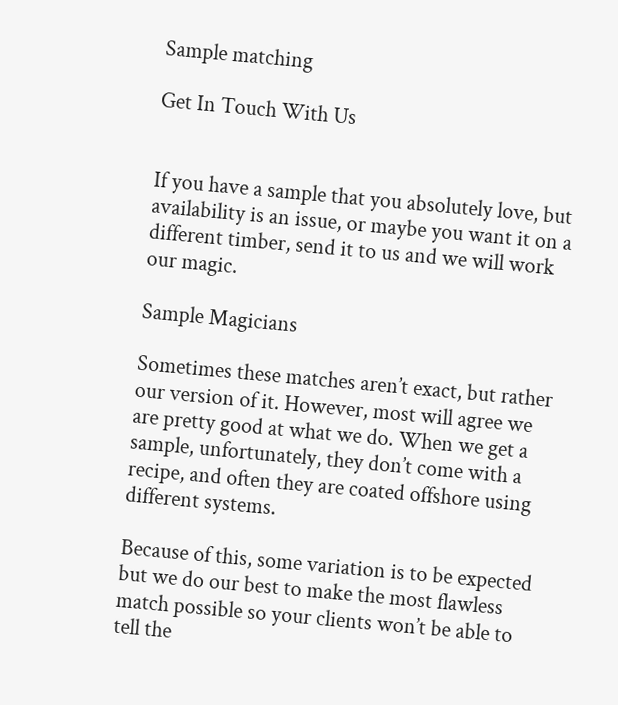Sample matching

Get In Touch With Us


If you have a sample that you absolutely love, but availability is an issue, or maybe you want it on a different timber, send it to us and we will work our magic.

Sample Magicians

Sometimes these matches aren’t exact, but rather our version of it. However, most will agree we are pretty good at what we do. When we get a sample, unfortunately, they don’t come with a recipe, and often they are coated offshore using different systems.

Because of this, some variation is to be expected but we do our best to make the most flawless match possible so your clients won’t be able to tell the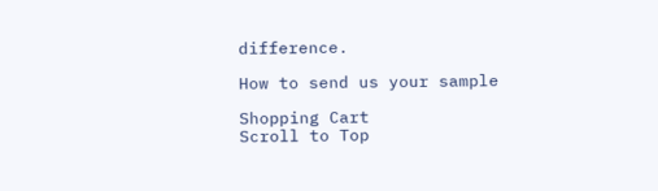difference.

How to send us your sample

Shopping Cart
Scroll to Top